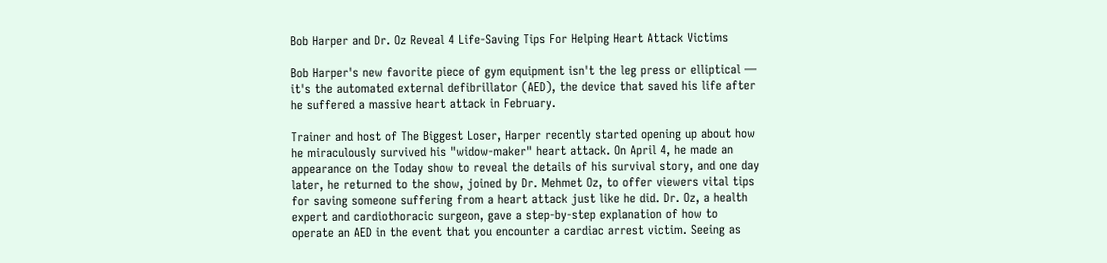Bob Harper and Dr. Oz Reveal 4 Life-Saving Tips For Helping Heart Attack Victims

Bob Harper's new favorite piece of gym equipment isn't the leg press or elliptical — it's the automated external defibrillator (AED), the device that saved his life after he suffered a massive heart attack in February.

Trainer and host of The Biggest Loser, Harper recently started opening up about how he miraculously survived his "widow-maker" heart attack. On April 4, he made an appearance on the Today show to reveal the details of his survival story, and one day later, he returned to the show, joined by Dr. Mehmet Oz, to offer viewers vital tips for saving someone suffering from a heart attack just like he did. Dr. Oz, a health expert and cardiothoracic surgeon, gave a step-by-step explanation of how to operate an AED in the event that you encounter a cardiac arrest victim. Seeing as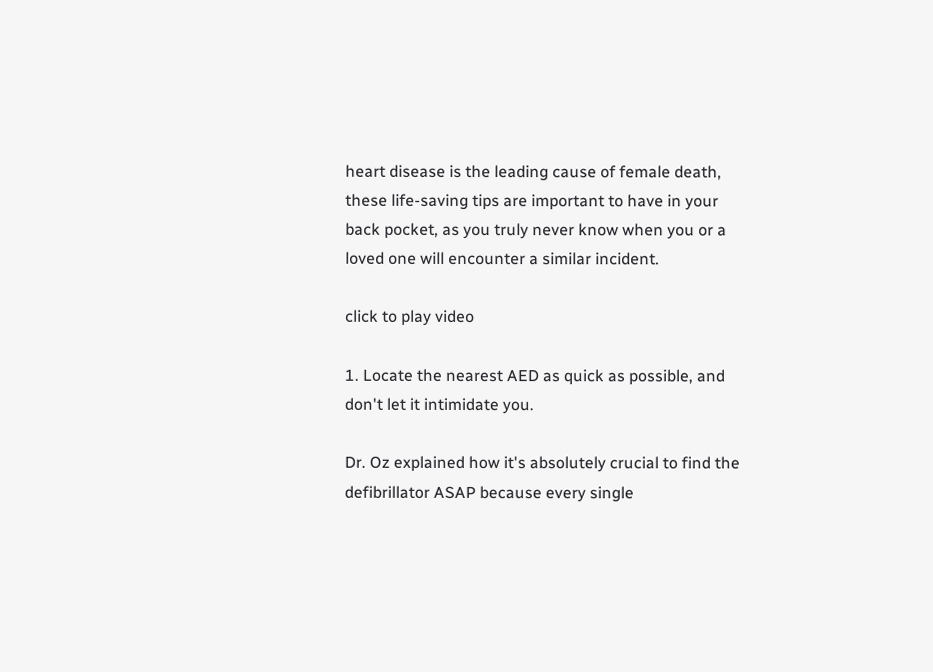heart disease is the leading cause of female death, these life-saving tips are important to have in your back pocket, as you truly never know when you or a loved one will encounter a similar incident.

click to play video

1. Locate the nearest AED as quick as possible, and don't let it intimidate you.

Dr. Oz explained how it's absolutely crucial to find the defibrillator ASAP because every single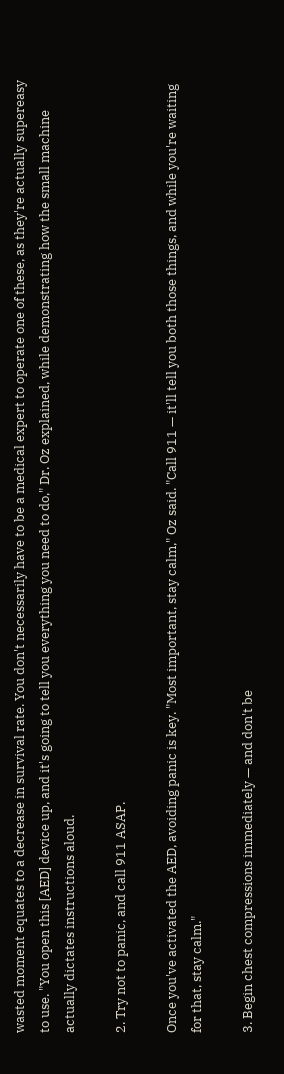wasted moment equates to a decrease in survival rate. You don't necessarily have to be a medical expert to operate one of these, as they're actually supereasy to use. "You open this [AED] device up, and it's going to tell you everything you need to do," Dr. Oz explained, while demonstrating how the small machine actually dictates instructions aloud.

2. Try not to panic, and call 911 ASAP.

Once you've activated the AED, avoiding panic is key. "Most important, stay calm," Oz said. "Call 911 — it'll tell you both those things, and while you're waiting for that, stay calm."

3. Begin chest compressions immediately — and don't be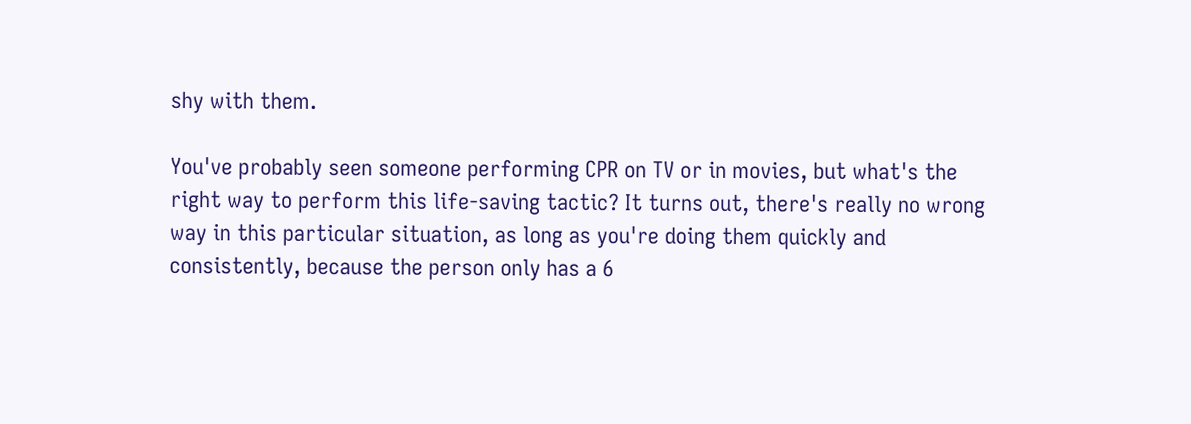shy with them.

You've probably seen someone performing CPR on TV or in movies, but what's the right way to perform this life-saving tactic? It turns out, there's really no wrong way in this particular situation, as long as you're doing them quickly and consistently, because the person only has a 6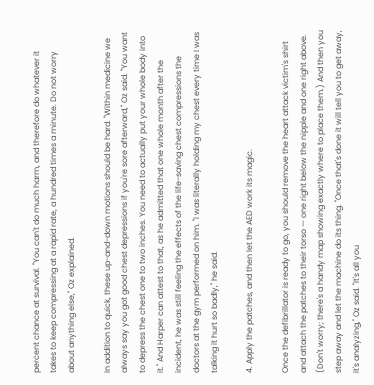percent chance at survival. "You can't do much harm, and therefore do whatever it takes to keep compressing at a rapid rate, a hundred times a minute. Do not worry about anything else," Oz explained.

In addition to quick, these up-and-down motions should be hard. "Within medicine we always say you got good chest depressions if you're sore afterward," Oz said. "You want to depress the chest one to two inches. You need to actually put your whole body into it." And Harper can attest to that, as he admitted that one whole month after the incident, he was still feeling the effects of the life-saving chest compressions the doctors at the gym performed on him. "I was literally holding my chest every time I was talking it hurt so badly," he said.

4. Apply the patches, and then let the AED work its magic.

Once the defibrillator is ready to go, you should remove the heart attack victim's shirt and attach the patches to their torso — one right below the nipple and one right above. (Don't worry; there's a handy map showing exactly where to place them.) And then you step away and let the machine do its thing. "Once that's done it will tell you to get away, it's analyzing," Oz said. "It's all you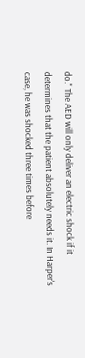do." The AED will only deliver an electric shock if it determines that the patient absolutely needs it. In Harper's case, he was shocked three times before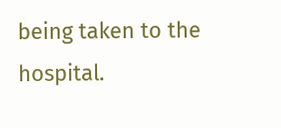being taken to the hospital.